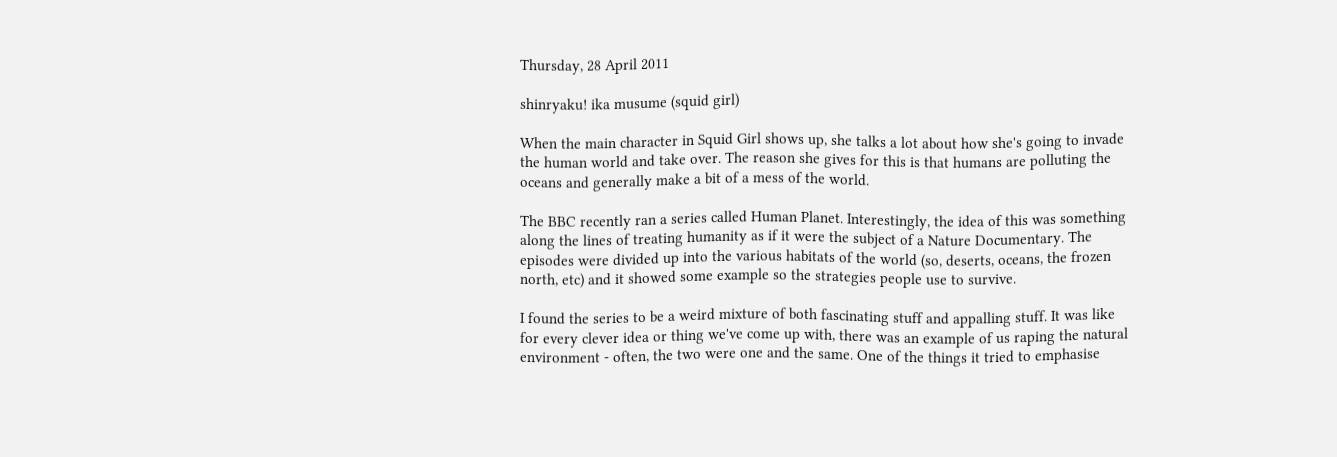Thursday, 28 April 2011

shinryaku! ika musume (squid girl)

When the main character in Squid Girl shows up, she talks a lot about how she's going to invade the human world and take over. The reason she gives for this is that humans are polluting the oceans and generally make a bit of a mess of the world.

The BBC recently ran a series called Human Planet. Interestingly, the idea of this was something along the lines of treating humanity as if it were the subject of a Nature Documentary. The episodes were divided up into the various habitats of the world (so, deserts, oceans, the frozen north, etc) and it showed some example so the strategies people use to survive.

I found the series to be a weird mixture of both fascinating stuff and appalling stuff. It was like for every clever idea or thing we've come up with, there was an example of us raping the natural environment - often, the two were one and the same. One of the things it tried to emphasise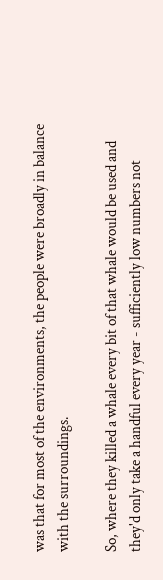was that for most of the environments, the people were broadly in balance with the surroundings.

So, where they killed a whale every bit of that whale would be used and they'd only take a handful every year - sufficiently low numbers not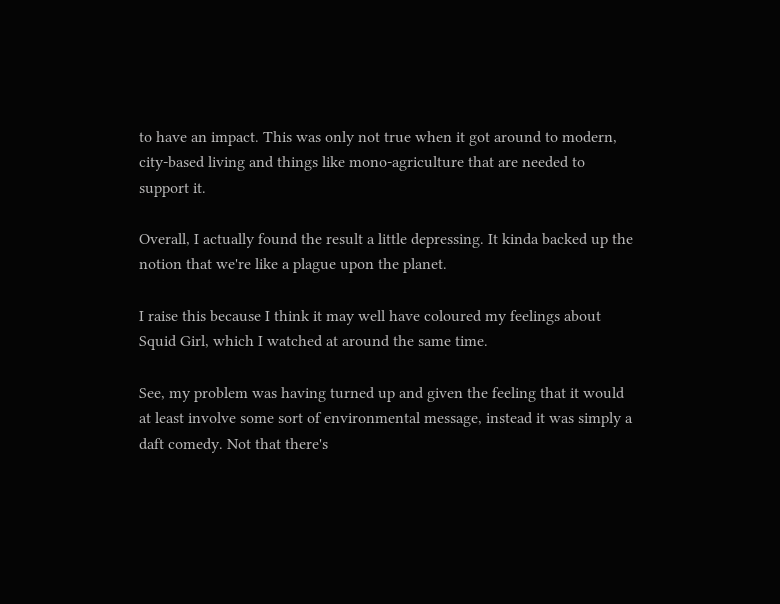to have an impact. This was only not true when it got around to modern, city-based living and things like mono-agriculture that are needed to support it.

Overall, I actually found the result a little depressing. It kinda backed up the notion that we're like a plague upon the planet.

I raise this because I think it may well have coloured my feelings about Squid Girl, which I watched at around the same time.

See, my problem was having turned up and given the feeling that it would at least involve some sort of environmental message, instead it was simply a daft comedy. Not that there's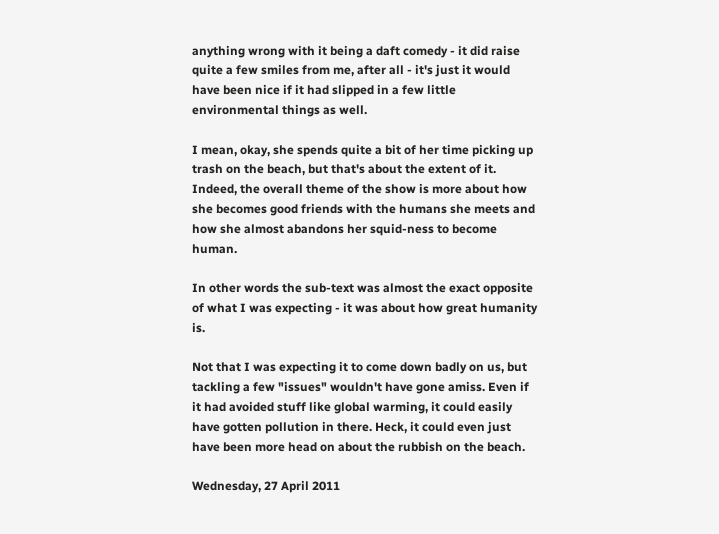anything wrong with it being a daft comedy - it did raise quite a few smiles from me, after all - it's just it would have been nice if it had slipped in a few little environmental things as well.

I mean, okay, she spends quite a bit of her time picking up trash on the beach, but that's about the extent of it. Indeed, the overall theme of the show is more about how she becomes good friends with the humans she meets and how she almost abandons her squid-ness to become human.

In other words the sub-text was almost the exact opposite of what I was expecting - it was about how great humanity is.

Not that I was expecting it to come down badly on us, but tackling a few "issues" wouldn't have gone amiss. Even if it had avoided stuff like global warming, it could easily have gotten pollution in there. Heck, it could even just have been more head on about the rubbish on the beach.

Wednesday, 27 April 2011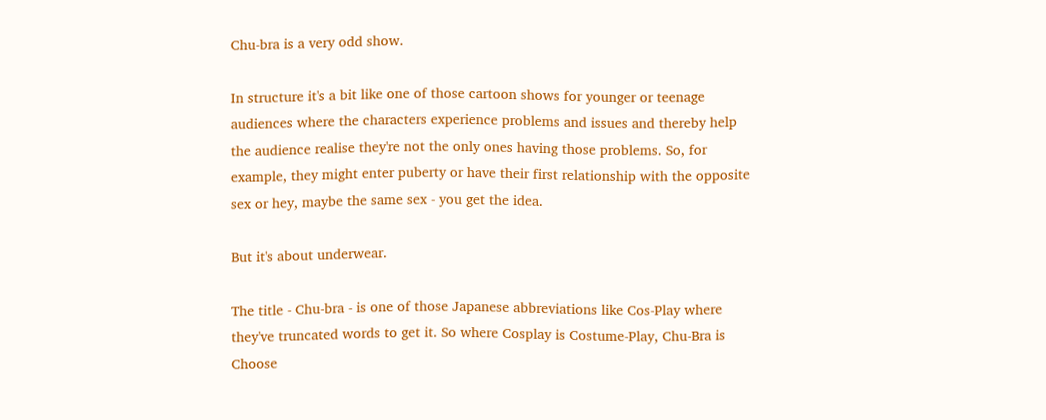Chu-bra is a very odd show.

In structure it's a bit like one of those cartoon shows for younger or teenage audiences where the characters experience problems and issues and thereby help the audience realise they're not the only ones having those problems. So, for example, they might enter puberty or have their first relationship with the opposite sex or hey, maybe the same sex - you get the idea.

But it's about underwear.

The title - Chu-bra - is one of those Japanese abbreviations like Cos-Play where they've truncated words to get it. So where Cosplay is Costume-Play, Chu-Bra is Choose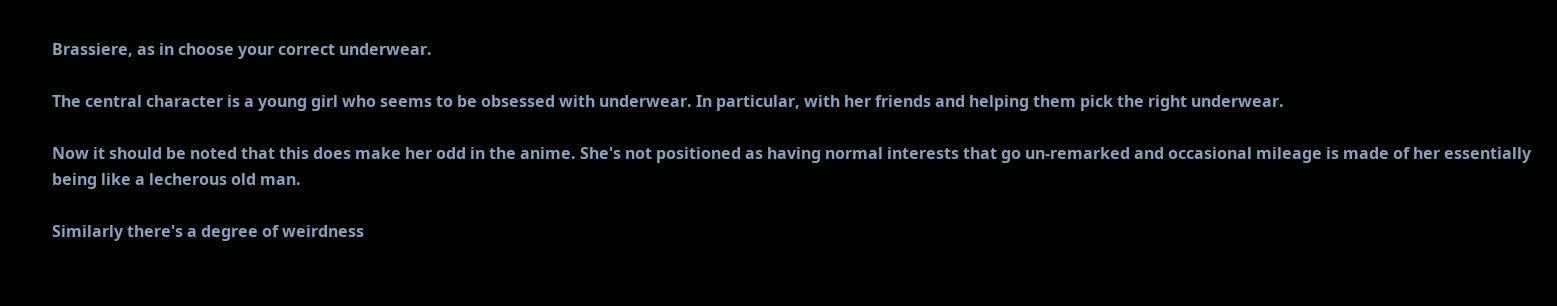Brassiere, as in choose your correct underwear.

The central character is a young girl who seems to be obsessed with underwear. In particular, with her friends and helping them pick the right underwear.

Now it should be noted that this does make her odd in the anime. She's not positioned as having normal interests that go un-remarked and occasional mileage is made of her essentially being like a lecherous old man.

Similarly there's a degree of weirdness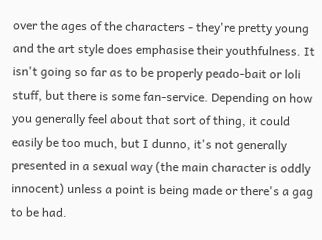over the ages of the characters - they're pretty young and the art style does emphasise their youthfulness. It isn't going so far as to be properly peado-bait or loli stuff, but there is some fan-service. Depending on how you generally feel about that sort of thing, it could easily be too much, but I dunno, it's not generally presented in a sexual way (the main character is oddly innocent) unless a point is being made or there's a gag to be had.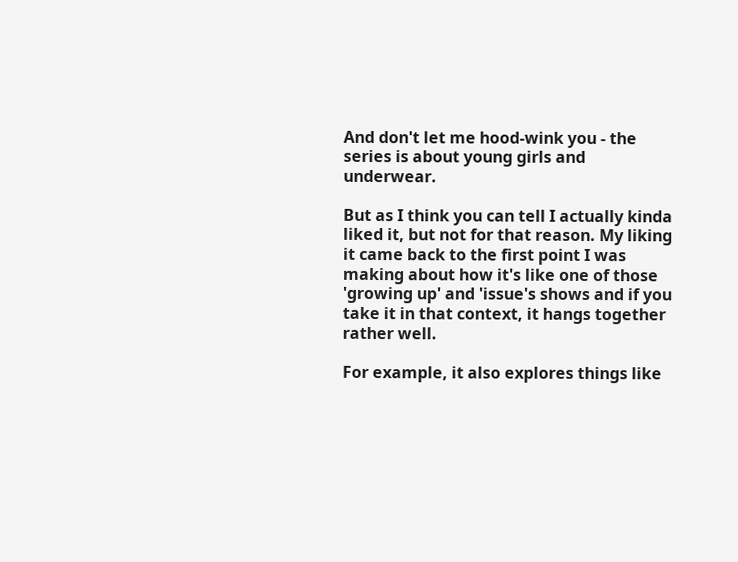And don't let me hood-wink you - the series is about young girls and underwear.

But as I think you can tell I actually kinda liked it, but not for that reason. My liking it came back to the first point I was making about how it's like one of those 'growing up' and 'issue's shows and if you take it in that context, it hangs together rather well.

For example, it also explores things like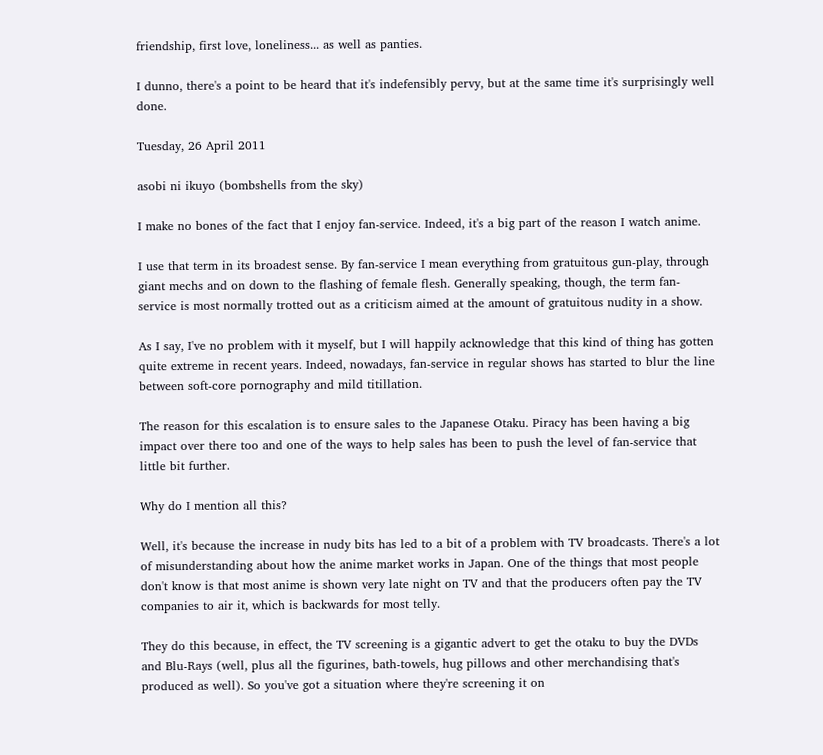friendship, first love, loneliness... as well as panties.

I dunno, there's a point to be heard that it's indefensibly pervy, but at the same time it's surprisingly well done.

Tuesday, 26 April 2011

asobi ni ikuyo (bombshells from the sky)

I make no bones of the fact that I enjoy fan-service. Indeed, it's a big part of the reason I watch anime.

I use that term in its broadest sense. By fan-service I mean everything from gratuitous gun-play, through giant mechs and on down to the flashing of female flesh. Generally speaking, though, the term fan-service is most normally trotted out as a criticism aimed at the amount of gratuitous nudity in a show.

As I say, I've no problem with it myself, but I will happily acknowledge that this kind of thing has gotten quite extreme in recent years. Indeed, nowadays, fan-service in regular shows has started to blur the line between soft-core pornography and mild titillation.

The reason for this escalation is to ensure sales to the Japanese Otaku. Piracy has been having a big impact over there too and one of the ways to help sales has been to push the level of fan-service that little bit further.

Why do I mention all this?

Well, it's because the increase in nudy bits has led to a bit of a problem with TV broadcasts. There's a lot of misunderstanding about how the anime market works in Japan. One of the things that most people don't know is that most anime is shown very late night on TV and that the producers often pay the TV companies to air it, which is backwards for most telly.

They do this because, in effect, the TV screening is a gigantic advert to get the otaku to buy the DVDs and Blu-Rays (well, plus all the figurines, bath-towels, hug pillows and other merchandising that's produced as well). So you've got a situation where they're screening it on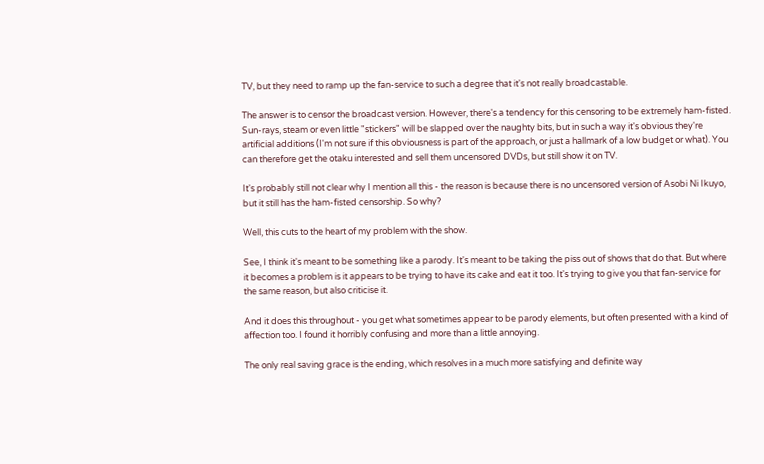TV, but they need to ramp up the fan-service to such a degree that it's not really broadcastable.

The answer is to censor the broadcast version. However, there's a tendency for this censoring to be extremely ham-fisted. Sun-rays, steam or even little "stickers" will be slapped over the naughty bits, but in such a way it's obvious they're artificial additions (I'm not sure if this obviousness is part of the approach, or just a hallmark of a low budget or what). You can therefore get the otaku interested and sell them uncensored DVDs, but still show it on TV.

It's probably still not clear why I mention all this - the reason is because there is no uncensored version of Asobi Ni Ikuyo, but it still has the ham-fisted censorship. So why?

Well, this cuts to the heart of my problem with the show.

See, I think it's meant to be something like a parody. It's meant to be taking the piss out of shows that do that. But where it becomes a problem is it appears to be trying to have its cake and eat it too. It's trying to give you that fan-service for the same reason, but also criticise it.

And it does this throughout - you get what sometimes appear to be parody elements, but often presented with a kind of affection too. I found it horribly confusing and more than a little annoying.

The only real saving grace is the ending, which resolves in a much more satisfying and definite way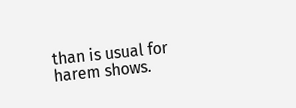than is usual for harem shows.